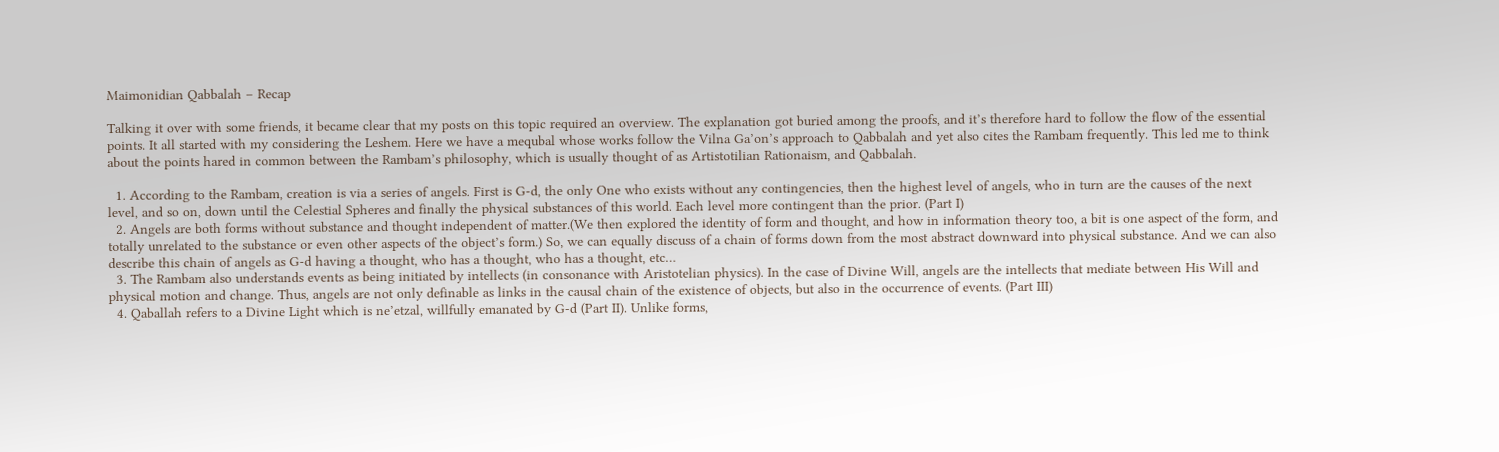Maimonidian Qabbalah – Recap

Talking it over with some friends, it became clear that my posts on this topic required an overview. The explanation got buried among the proofs, and it’s therefore hard to follow the flow of the essential points. It all started with my considering the Leshem. Here we have a mequbal whose works follow the Vilna Ga’on’s approach to Qabbalah and yet also cites the Rambam frequently. This led me to think about the points hared in common between the Rambam’s philosophy, which is usually thought of as Artistotilian Rationaism, and Qabbalah.

  1. According to the Rambam, creation is via a series of angels. First is G-d, the only One who exists without any contingencies, then the highest level of angels, who in turn are the causes of the next level, and so on, down until the Celestial Spheres and finally the physical substances of this world. Each level more contingent than the prior. (Part I)
  2. Angels are both forms without substance and thought independent of matter.(We then explored the identity of form and thought, and how in information theory too, a bit is one aspect of the form, and totally unrelated to the substance or even other aspects of the object’s form.) So, we can equally discuss of a chain of forms down from the most abstract downward into physical substance. And we can also describe this chain of angels as G-d having a thought, who has a thought, who has a thought, etc…
  3. The Rambam also understands events as being initiated by intellects (in consonance with Aristotelian physics). In the case of Divine Will, angels are the intellects that mediate between His Will and physical motion and change. Thus, angels are not only definable as links in the causal chain of the existence of objects, but also in the occurrence of events. (Part III)
  4. Qaballah refers to a Divine Light which is ne’etzal, willfully emanated by G-d (Part II). Unlike forms,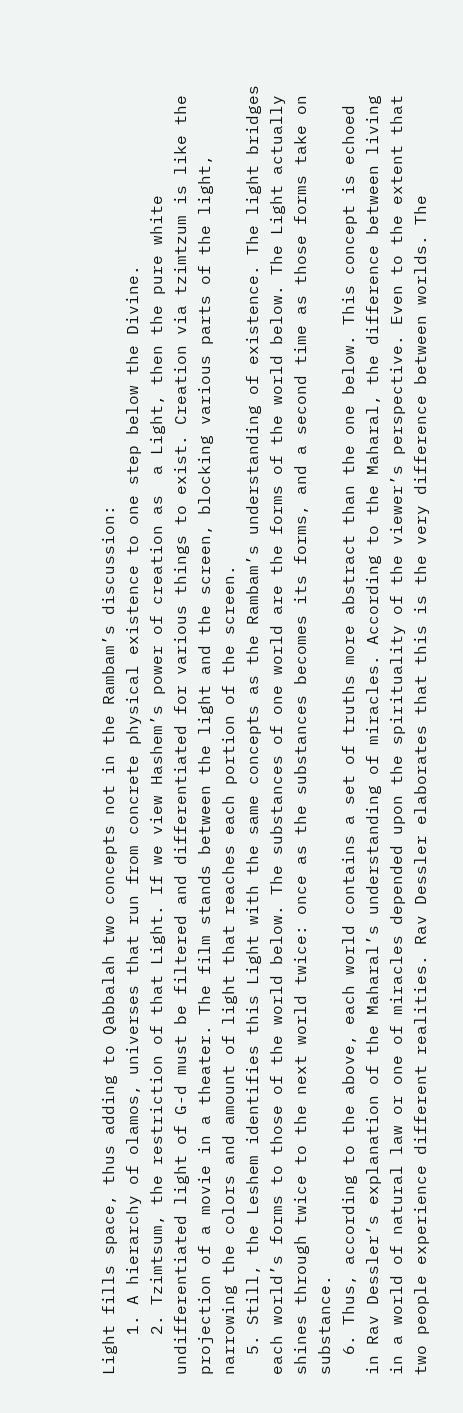Light fills space, thus adding to Qabbalah two concepts not in the Rambam’s discussion:
    1. A hierarchy of olamos, universes that run from concrete physical existence to one step below the Divine.
    2. Tzimtsum, the restriction of that Light. If we view Hashem’s power of creation as  a Light, then the pure white undifferentiated light of G-d must be filtered and differentiated for various things to exist. Creation via tzimtzum is like the projection of a movie in a theater. The film stands between the light and the screen, blocking various parts of the light, narrowing the colors and amount of light that reaches each portion of the screen.
  5. Still, the Leshem identifies this Light with the same concepts as the Rambam’s understanding of existence. The light bridges each world’s forms to those of the world below. The substances of one world are the forms of the world below. The Light actually shines through twice to the next world twice: once as the substances becomes its forms, and a second time as those forms take on substance.
  6. Thus, according to the above, each world contains a set of truths more abstract than the one below. This concept is echoed in Rav Dessler’s explanation of the Maharal’s understanding of miracles. According to the Maharal, the difference between living in a world of natural law or one of miracles depended upon the spirituality of the viewer’s perspective. Even to the extent that two people experience different realities. Rav Dessler elaborates that this is the very difference between worlds. The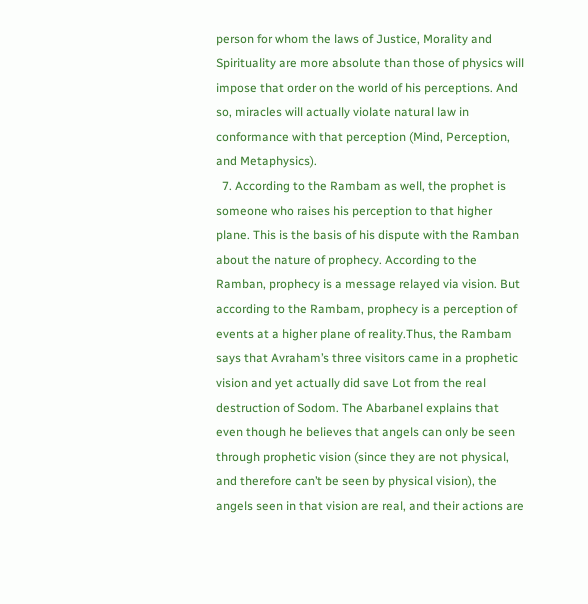person for whom the laws of Justice, Morality and Spirituality are more absolute than those of physics will impose that order on the world of his perceptions. And so, miracles will actually violate natural law in conformance with that perception (Mind, Perception, and Metaphysics).
  7. According to the Rambam as well, the prophet is someone who raises his perception to that higher plane. This is the basis of his dispute with the Ramban about the nature of prophecy. According to the Ramban, prophecy is a message relayed via vision. But according to the Rambam, prophecy is a perception of events at a higher plane of reality.Thus, the Rambam says that Avraham’s three visitors came in a prophetic vision and yet actually did save Lot from the real destruction of Sodom. The Abarbanel explains that even though he believes that angels can only be seen through prophetic vision (since they are not physical, and therefore can’t be seen by physical vision), the angels seen in that vision are real, and their actions are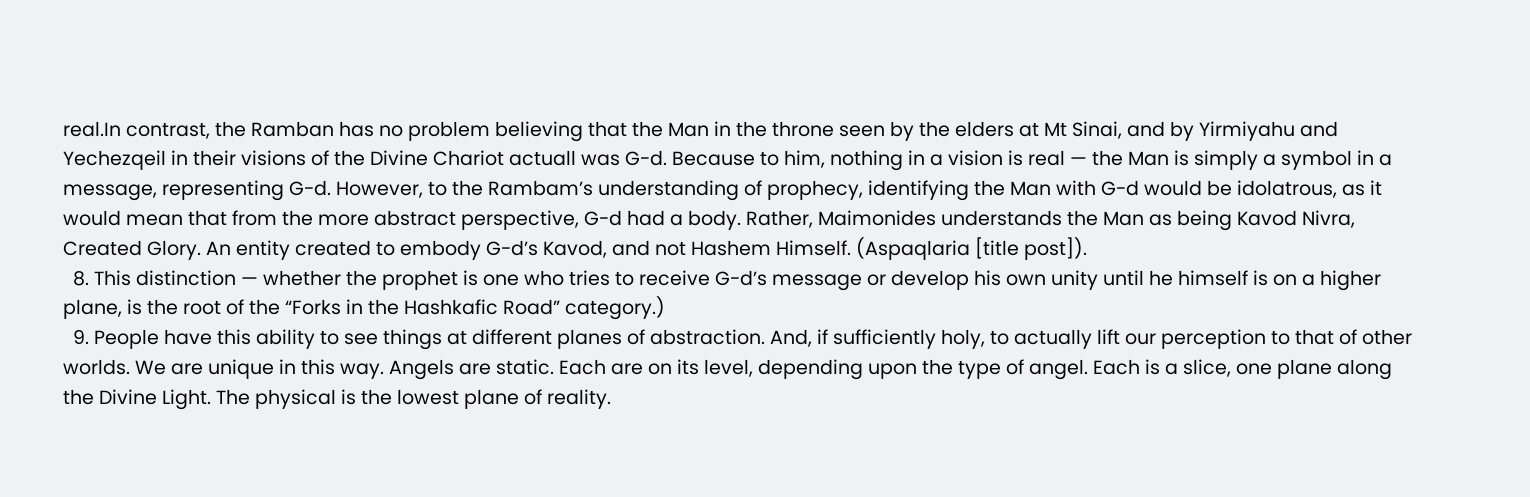real.In contrast, the Ramban has no problem believing that the Man in the throne seen by the elders at Mt Sinai, and by Yirmiyahu and Yechezqeil in their visions of the Divine Chariot actuall was G-d. Because to him, nothing in a vision is real — the Man is simply a symbol in a message, representing G-d. However, to the Rambam’s understanding of prophecy, identifying the Man with G-d would be idolatrous, as it would mean that from the more abstract perspective, G-d had a body. Rather, Maimonides understands the Man as being Kavod Nivra, Created Glory. An entity created to embody G-d’s Kavod, and not Hashem Himself. (Aspaqlaria [title post]).
  8. This distinction — whether the prophet is one who tries to receive G-d’s message or develop his own unity until he himself is on a higher plane, is the root of the “Forks in the Hashkafic Road” category.)
  9. People have this ability to see things at different planes of abstraction. And, if sufficiently holy, to actually lift our perception to that of other worlds. We are unique in this way. Angels are static. Each are on its level, depending upon the type of angel. Each is a slice, one plane along the Divine Light. The physical is the lowest plane of reality.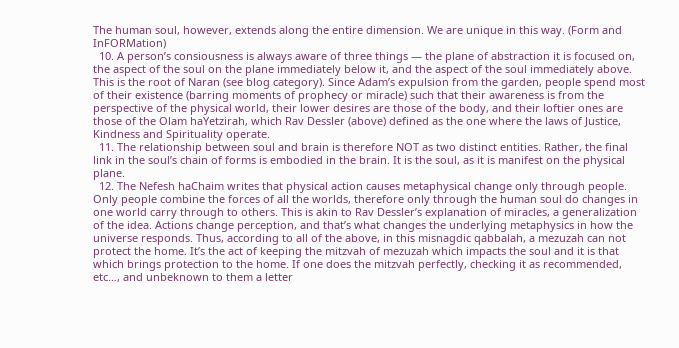The human soul, however, extends along the entire dimension. We are unique in this way. (Form and InFORMation)
  10. A person’s consiousness is always aware of three things — the plane of abstraction it is focused on, the aspect of the soul on the plane immediately below it, and the aspect of the soul immediately above. This is the root of Naran (see blog category). Since Adam’s expulsion from the garden, people spend most of their existence (barring moments of prophecy or miracle) such that their awareness is from the perspective of the physical world, their lower desires are those of the body, and their loftier ones are those of the Olam haYetzirah, which Rav Dessler (above) defined as the one where the laws of Justice, Kindness and Spirituality operate.
  11. The relationship between soul and brain is therefore NOT as two distinct entities. Rather, the final link in the soul’s chain of forms is embodied in the brain. It is the soul, as it is manifest on the physical plane.
  12. The Nefesh haChaim writes that physical action causes metaphysical change only through people. Only people combine the forces of all the worlds, therefore only through the human soul do changes in one world carry through to others. This is akin to Rav Dessler’s explanation of miracles, a generalization of the idea. Actions change perception, and that’s what changes the underlying metaphysics in how the universe responds. Thus, according to all of the above, in this misnagdic qabbalah, a mezuzah can not protect the home. It’s the act of keeping the mitzvah of mezuzah which impacts the soul and it is that which brings protection to the home. If one does the mitzvah perfectly, checking it as recommended, etc…, and unbeknown to them a letter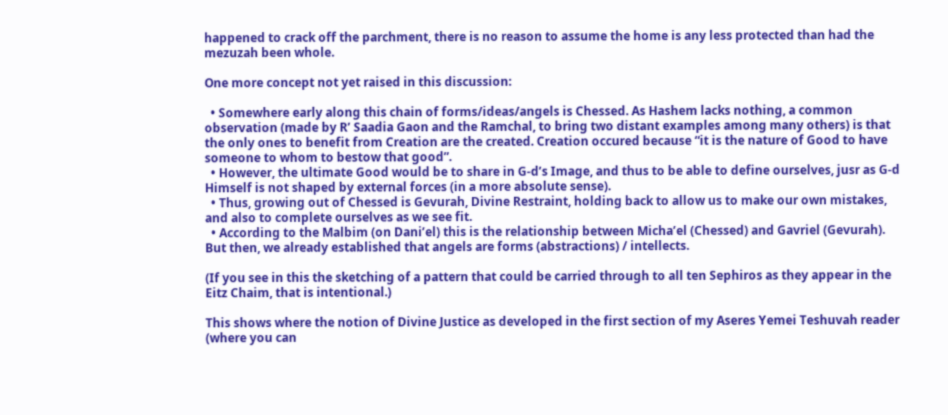happened to crack off the parchment, there is no reason to assume the home is any less protected than had the mezuzah been whole.

One more concept not yet raised in this discussion:

  • Somewhere early along this chain of forms/ideas/angels is Chessed. As Hashem lacks nothing, a common observation (made by R’ Saadia Gaon and the Ramchal, to bring two distant examples among many others) is that the only ones to benefit from Creation are the created. Creation occured because “it is the nature of Good to have someone to whom to bestow that good”.
  • However, the ultimate Good would be to share in G-d’s Image, and thus to be able to define ourselves, jusr as G-d Himself is not shaped by external forces (in a more absolute sense).
  • Thus, growing out of Chessed is Gevurah, Divine Restraint, holding back to allow us to make our own mistakes, and also to complete ourselves as we see fit.
  • According to the Malbim (on Dani’el) this is the relationship between Micha’el (Chessed) and Gavriel (Gevurah). But then, we already established that angels are forms (abstractions) / intellects.

(If you see in this the sketching of a pattern that could be carried through to all ten Sephiros as they appear in the Eitz Chaim, that is intentional.)

This shows where the notion of Divine Justice as developed in the first section of my Aseres Yemei Teshuvah reader (where you can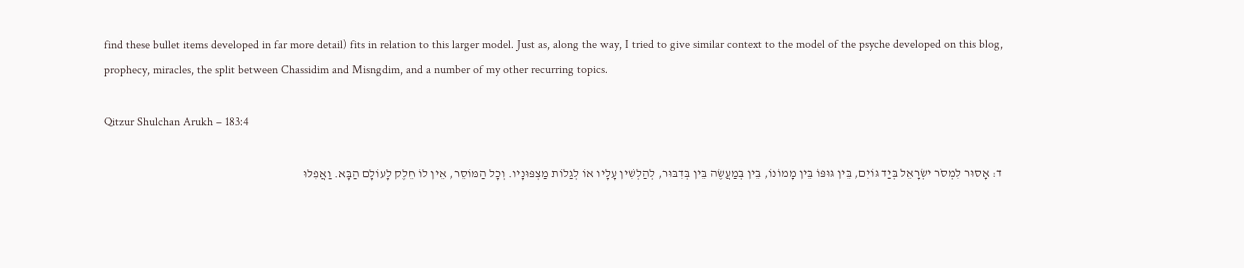find these bullet items developed in far more detail) fits in relation to this larger model. Just as, along the way, I tried to give similar context to the model of the psyche developed on this blog, prophecy, miracles, the split between Chassidim and Misngdim, and a number of my other recurring topics.

Qitzur Shulchan Arukh – 183:4

ד: אָסוּר לִמְסֹר ישְׂרָאֵל בְּיַד גּוֹיִם, בֵּין גּוּפּוֹ בֵּין מָמוֹנוֹ, בֵּין בְּמַעֲשֶׂה בֵּין בְּדִבּוּר, לְהַלְשִׁין עָלָיו אוֹ לְגַלוֹת מַצְפּוּנָיו. וְכָל הַמּוֹסֵר, אֵין לוֹ חֵלֶק לָעוֹלָם הַבָּא. וַאֲפִלּוּ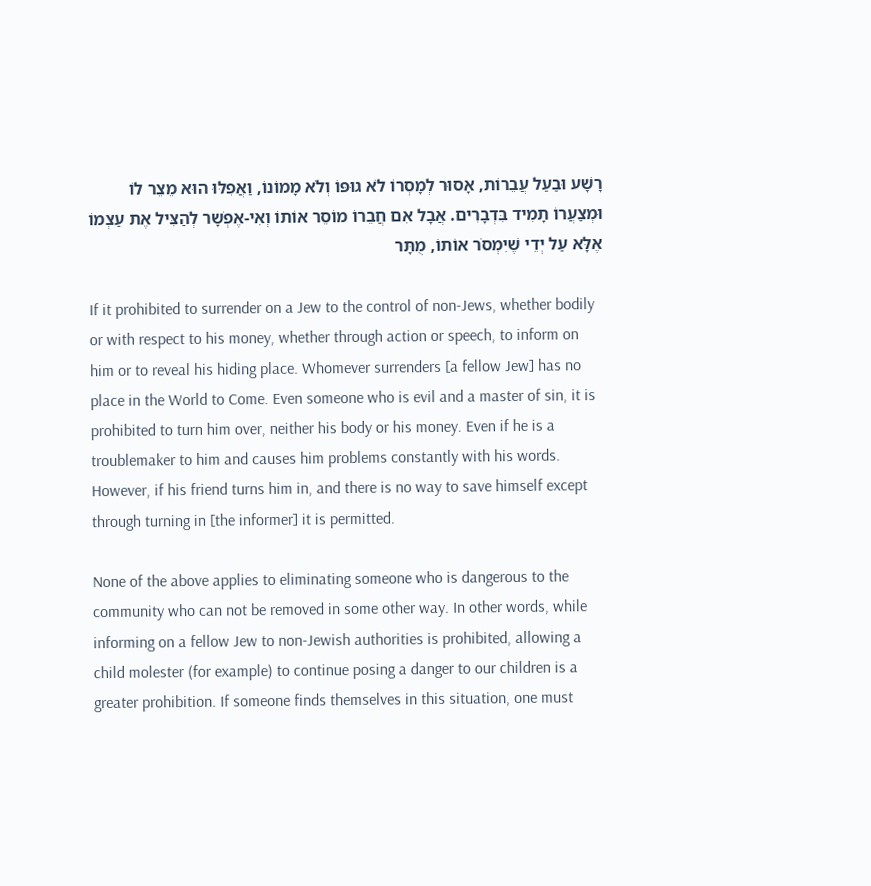רָשָׁע וּבַעַל עֲבֵרוֹת, אָסוּר לְמָסְרוֹ לֹא גוּפּוֹ וְלֹא מָמוֹנוֹ, וַאֲפִלּוּ הוּא מֵצֵר לוֹ וּמְצַעֲרוֹ תָמִיד בִּדְבָרִים. אֲבָל אִם חֲבֵרוֹ מוֹסֵר אוֹתוֹ וְאִי-אֶפְֹשָר לְהַצִּיל אֶת עַצְמוֹ אֶלָּא עַל יְדֵי שֶׁיִמְסֹר אוֹתוֹ, מֻתָּר

If it prohibited to surrender on a Jew to the control of non-Jews, whether bodily or with respect to his money, whether through action or speech, to inform on him or to reveal his hiding place. Whomever surrenders [a fellow Jew] has no place in the World to Come. Even someone who is evil and a master of sin, it is prohibited to turn him over, neither his body or his money. Even if he is a troublemaker to him and causes him problems constantly with his words. However, if his friend turns him in, and there is no way to save himself except through turning in [the informer] it is permitted.

None of the above applies to eliminating someone who is dangerous to the community who can not be removed in some other way. In other words, while informing on a fellow Jew to non-Jewish authorities is prohibited, allowing a child molester (for example) to continue posing a danger to our children is a greater prohibition. If someone finds themselves in this situation, one must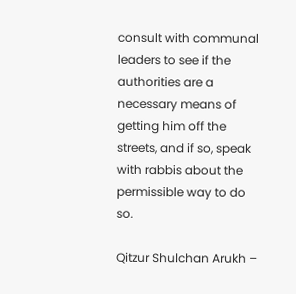consult with communal leaders to see if the authorities are a necessary means of getting him off the streets, and if so, speak with rabbis about the permissible way to do so.

Qitzur Shulchan Arukh –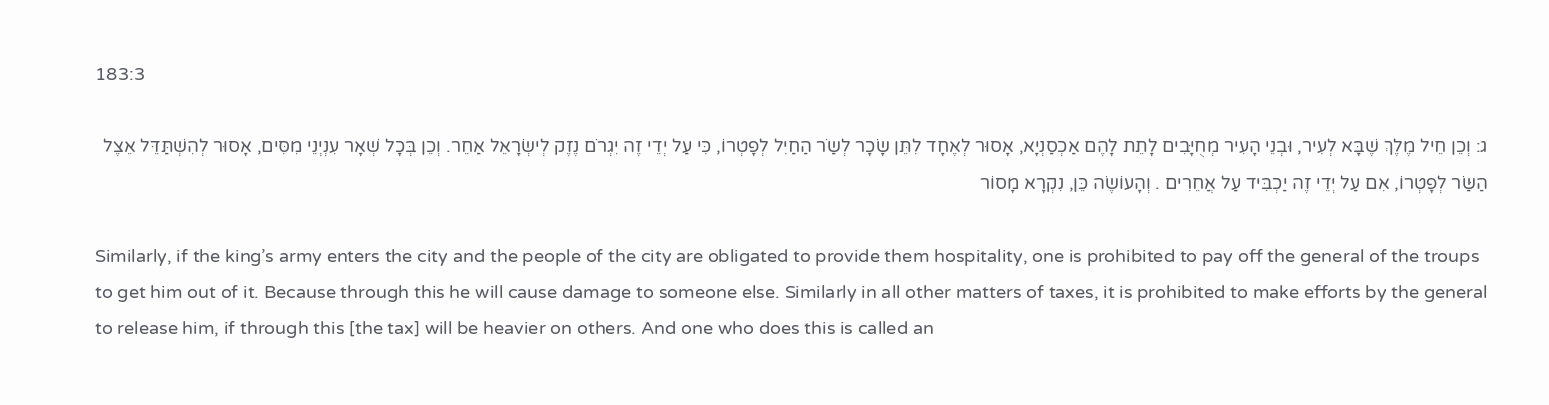183:3

ג: וְכֵן חֵיל מֶלֶךְ שֶׁבָּא לְעִיר, וּבְנֵי הָעִיר מְחֻיָּבִים לָתֵת לָהֶם אַכְסַנְיָא, אָסוּר לְאֶחָד לִתֵּן שָׂכָר לְשַֹר הַחַיִל לְפָטְרוֹ, כִּי עַל יְדֵי זֶה יִגְרֹם נֶזֶק לְישְׂרָאֵל אַחֵר. וְכֵן בְּכָל שְׁאָר עִנְיְנֵי מִסִּים, אָסוּר לְהִשְׁתַּדֵּל אֵצֶל הַשַּׂר לְפָטְרוֹ, אִם עַל יְדֵי זֶה יַכְבִּיד עַל אֲחֵרִים . וְהָעוֹשֶׂה כֵּן, נִקְרָא מָסוֹר

Similarly, if the king’s army enters the city and the people of the city are obligated to provide them hospitality, one is prohibited to pay off the general of the troups to get him out of it. Because through this he will cause damage to someone else. Similarly in all other matters of taxes, it is prohibited to make efforts by the general to release him, if through this [the tax] will be heavier on others. And one who does this is called an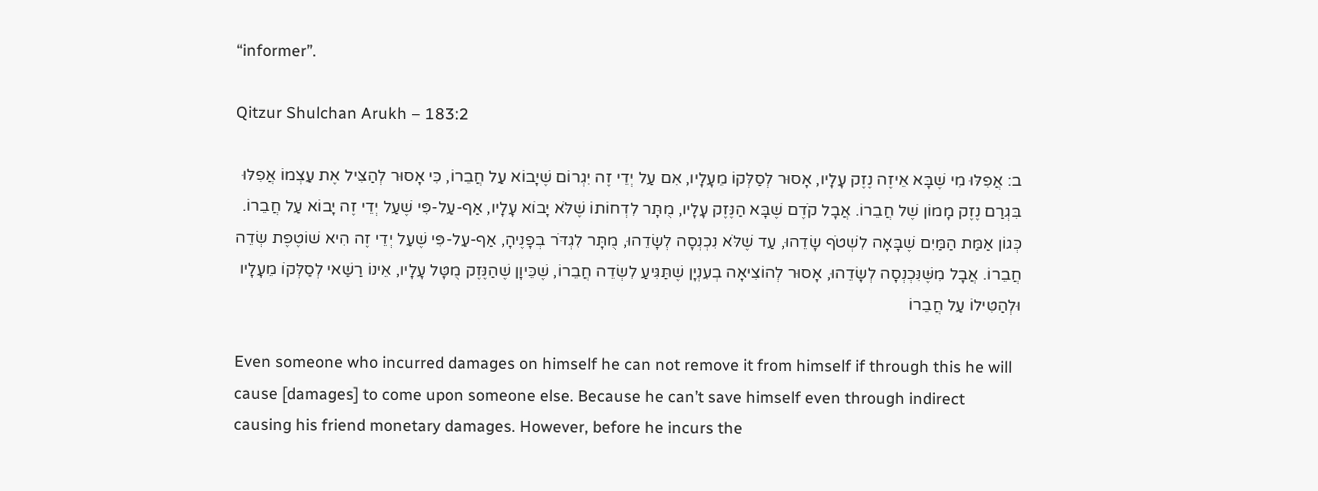“informer”.

Qitzur Shulchan Arukh – 183:2

ב: אֲפִלּוּ מִי שֶׁבָּא אֵיזֶה נֶזֶק עָלָיו, אָסוּר לְסַלְּקוֹ מֵעָלָיו, אִם עַל יְדֵי זֶה יִגְרוֹם שֶׁיָבוֹא עַל חֲבֵרוֹ, כִּי אָסוּר לְהַצִּיל אֶת עַצְמוֹ אֲפִלּוּ בִּגְרַם נֶזֶק מָמוֹן שֶׁל חֲבֵרוֹ. אֲבָל קֹדֶם שֶׁבָּא הַנֶּזֶק עָלָיו, מֻתָּר לִדְחוֹתוֹ שֶׁלֹּא יָבוֹא עָלָיו, אַף-עַל-פִּי שֶׁעַל יְדֵי זֶה יָבוֹא עַל חֲבֵרוֹ. כְּגוֹן אַמַּת הַמַּיִם שֶׁבָּאָה לִשְׁטֹף שָׂדֵהוּ, עַד שֶׁלֹּא נִכְנְסָה לְשָׂדֵהוּ, מֻתָּר לִגְדֹּר בְפָנֶיהָ, אַף-עַל-פִּי שֶׁעַל יְדֵי זֶה הִיא שׁוֹטֶפֶת שְׂדֵה חֲבֵרוֹ. אֲבָל מִשֶּׁנִּכְנְסָה לְשָׂדֵהוּ, אָסוּר לְהוֹצִיאָה בְעִנְיָן שֶׁתַּגִּיעַ לִשְׂדֵה חֲבֵרוֹ, שֶׁכֵּיוָן שֶׁהַנֶּזֶק מֻטָּל עָלָיו, אֵינוֹ רַשַׁאי לְסַלְּקוֹ מֵעָלָיו וּלְהַטִּילוֹ עַל חֲבֵרוֹ

Even someone who incurred damages on himself he can not remove it from himself if through this he will cause [damages] to come upon someone else. Because he can’t save himself even through indirect causing his friend monetary damages. However, before he incurs the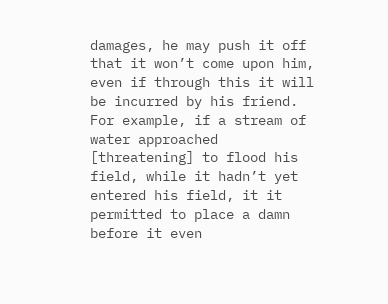damages, he may push it off that it won’t come upon him, even if through this it will be incurred by his friend. For example, if a stream of water approached [threatening] to flood his field, while it hadn’t yet entered his field, it it permitted to place a damn before it even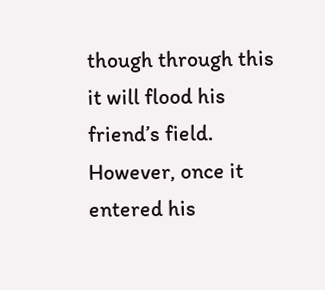though through this it will flood his friend’s field. However, once it entered his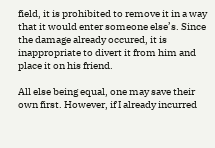field, it is prohibited to remove it in a way that it would enter someone else’s. Since the damage already occured, it is inappropriate to divert it from him and place it on his friend.

All else being equal, one may save their own first. However, if I already incurred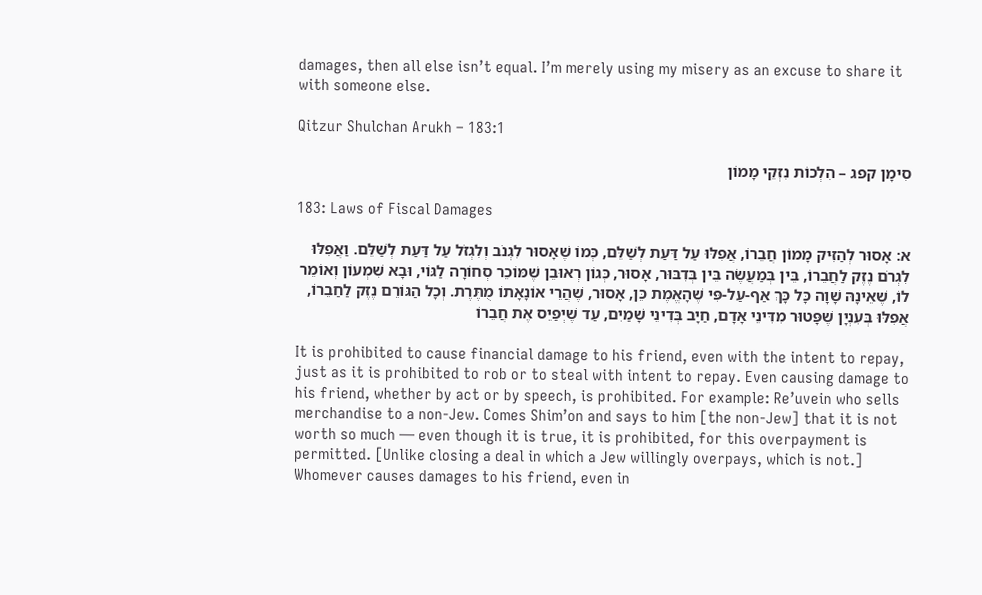damages, then all else isn’t equal. I’m merely using my misery as an excuse to share it with someone else.

Qitzur Shulchan Arukh – 183:1

סִימָן קפג – הִלְכוֹת נִזְקֵי מָמוֹן

183: Laws of Fiscal Damages

א: אָסוּר לְהַזִּיק מָמוֹן חֲבֵרוֹ, אֲפִלּוּ עַל דַּעַת לְֹשַלֵּם, כְּמוֹ שֶׁאָסוּר לִגְנֹב וְלִגְזֹל עַל דַּעַת לְשַׁלֵּם. וַאֲפִלּוּ לִגְרֹם נֶזֶק לַחֲבֵרוֹ, בֵּין בְּמַעֲשֶׂה בֵּין בְּדִבּוּר, אָסוּר, כְּגוֹן רְאוּבֵן שֶׁמּוֹכֵר סְחוֹרָה לַגּוֹי, וּבָא שִׁמְעוֹן וְאוֹמֵר לוֹ, שֶׁאֵינָהּ שָׁוָה כָּל כָּךְ אַף-עַל-פִּי שֶׁהָאֱמֶת כֵּן, אָסוּר, שֶׁהֲרֵי אוֹנָאָתוֹ מֻתֶּרֶת. וְכָל הַגּוֹרֵם נֶזֶק לַחַבֵרוֹ, אֲפִלּוּ בְּעִנְיָן שֶׁפָּטוּר מִדִּינֵי אָדָם, חַיָב בְּדִינֵי שָׁמַיִם, עַד שֶׁיְפַיֵס אֶת חֲבֵרוֹ

It is prohibited to cause financial damage to his friend, even with the intent to repay, just as it is prohibited to rob or to steal with intent to repay. Even causing damage to his friend, whether by act or by speech, is prohibited. For example: Re’uvein who sells merchandise to a non-Jew. Comes Shim’on and says to him [the non-Jew] that it is not worth so much — even though it is true, it is prohibited, for this overpayment is permitted. [Unlike closing a deal in which a Jew willingly overpays, which is not.] Whomever causes damages to his friend, even in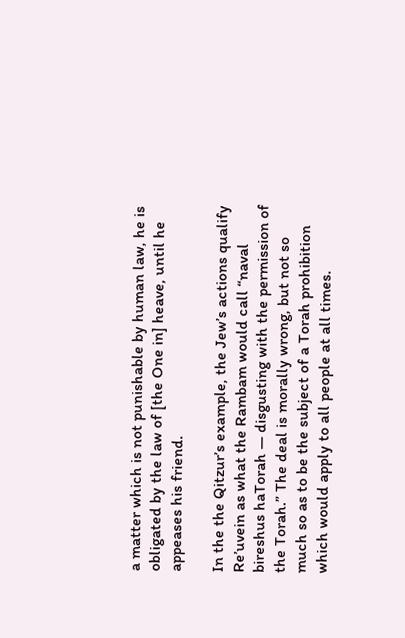a matter which is not punishable by human law, he is obligated by the law of [the One in] heave, until he appeases his friend.

In the the Qitzur’s example, the Jew’s actions qualify Re’uvein as what the Rambam would call “naval bireshus haTorah — disgusting with the permission of the Torah.” The deal is morally wrong, but not so much so as to be the subject of a Torah prohibition which would apply to all people at all times.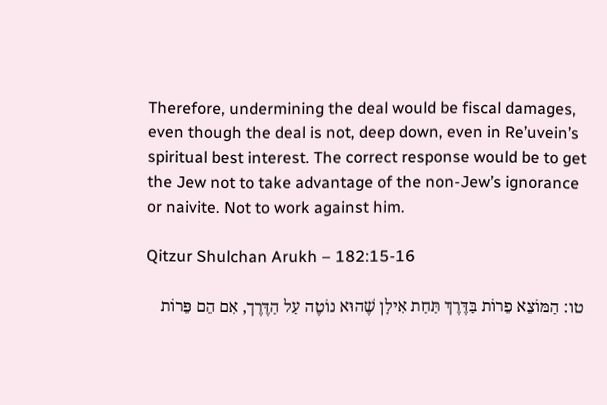Therefore, undermining the deal would be fiscal damages, even though the deal is not, deep down, even in Re’uvein’s spiritual best interest. The correct response would be to get the Jew not to take advantage of the non-Jew’s ignorance or naivite. Not to work against him.

Qitzur Shulchan Arukh – 182:15-16

טו: הַמּוֹצֵא פֵרוֹת בַּדֶּרֶךְ תַּחַת אִילָן שֶׁהוּא נוֹטֶה עַל הַדֶּרֶך, אִם הֵם פֵּרוֹת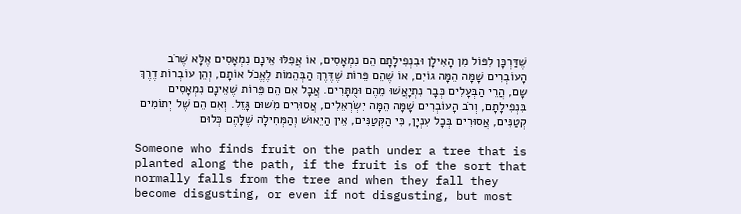שֶׁדַּרְכָּן לִפּוֹל מִן הָאִילָן וּבִנְפִילָתָם הֵם נִמְאָסִים, אוֹ אֲפִלּוּ אֵינָם נִמְאָסִים אֶלָּא שֶׁרֹב הָעוֹבְרִים שָׁמָּה הֵמָּה גוֹיִם, אוֹ שֶׁהֵם פֵּרוֹת שֶׁדֶּרֶךְ הַבְּהֵמוֹת לֶאֱכֹל אוֹתָם, וְהֵן עוֹבְרוֹת דֶרֶךְ שָם, הֲרֵי הַבְּעָלִים כְּבָר נִתְיָאֲשׁוּ מֵהֶם וּמֻתָּרִים. אֲבָל אִם הֵם פֵּרוֹת שֶׁאֵינָם נִמְאָסִים בִּנְפִילָתָם, וְרֹב הָעוֹבְרִים שָׁמָּה הֵמָּה יִשְׂרְאֵלִים, אֲסוּרִים מִֹשוּם גָּזֵל. וְאִם הֵם שֶׁל יְתוֹמִים קְטַנִּים, אֲסוּרִים בְּכָל עִנְיָן, כִּי הַקְּטַנִּים, אֵין הַיֵאוּשׁ וְהַמְּחִילָה שֶׁלָּהֶם כְּלוּם

Someone who finds fruit on the path under a tree that is planted along the path, if the fruit is of the sort that normally falls from the tree and when they fall they become disgusting, or even if not disgusting, but most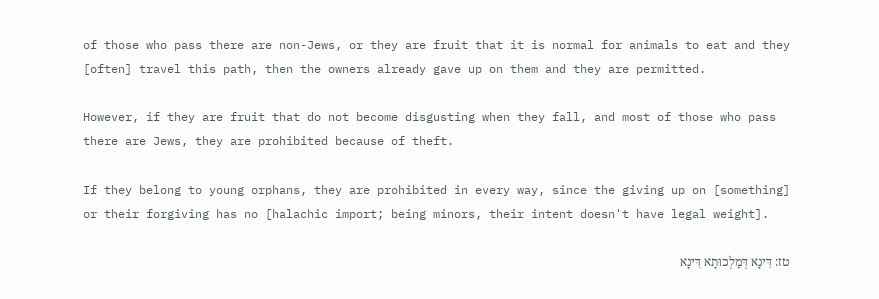of those who pass there are non-Jews, or they are fruit that it is normal for animals to eat and they [often] travel this path, then the owners already gave up on them and they are permitted.

However, if they are fruit that do not become disgusting when they fall, and most of those who pass there are Jews, they are prohibited because of theft.

If they belong to young orphans, they are prohibited in every way, since the giving up on [something] or their forgiving has no [halachic import; being minors, their intent doesn't have legal weight].

טז: דִּינָא דְּמַלְכוּתָא דִּינָא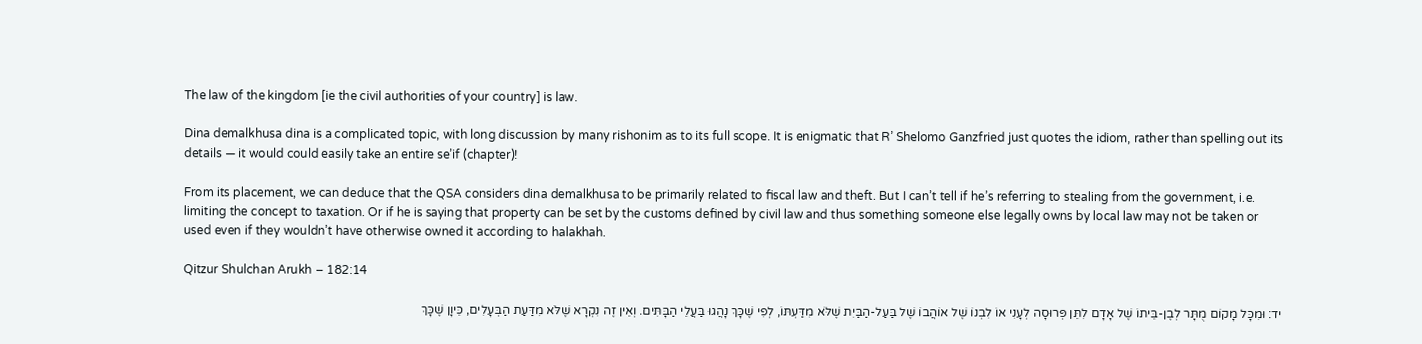The law of the kingdom [ie the civil authorities of your country] is law.

Dina demalkhusa dina is a complicated topic, with long discussion by many rishonim as to its full scope. It is enigmatic that R’ Shelomo Ganzfried just quotes the idiom, rather than spelling out its details — it would could easily take an entire se’if (chapter)!

From its placement, we can deduce that the QSA considers dina demalkhusa to be primarily related to fiscal law and theft. But I can’t tell if he’s referring to stealing from the government, i.e. limiting the concept to taxation. Or if he is saying that property can be set by the customs defined by civil law and thus something someone else legally owns by local law may not be taken or used even if they wouldn’t have otherwise owned it according to halakhah.

Qitzur Shulchan Arukh – 182:14

יד: וּמִכָּל מָקוֹם מֻתָּר לְבֶן-בֵּיתוֹ שֶׁל אָדָם לִתֵּן פְּרוּסָה לְעָנִי אוֹ לִבְנוֹ שֶׁל אוֹהֲבוֹ שֶׁל בַּעַל-הַבַּיִת שֶׁלֹּא מִדַּעְתּוֹ, לְפִי שֶׁכָּךְ נָהֲגוּ בַּעֲלֵי הַבָּתִּים. וְאֵין זֶה נִקְרָא שֶׁלֹּא מִדַּעַת הַבְּעָלִים, כֵּיוָן שֶׁכָּךְ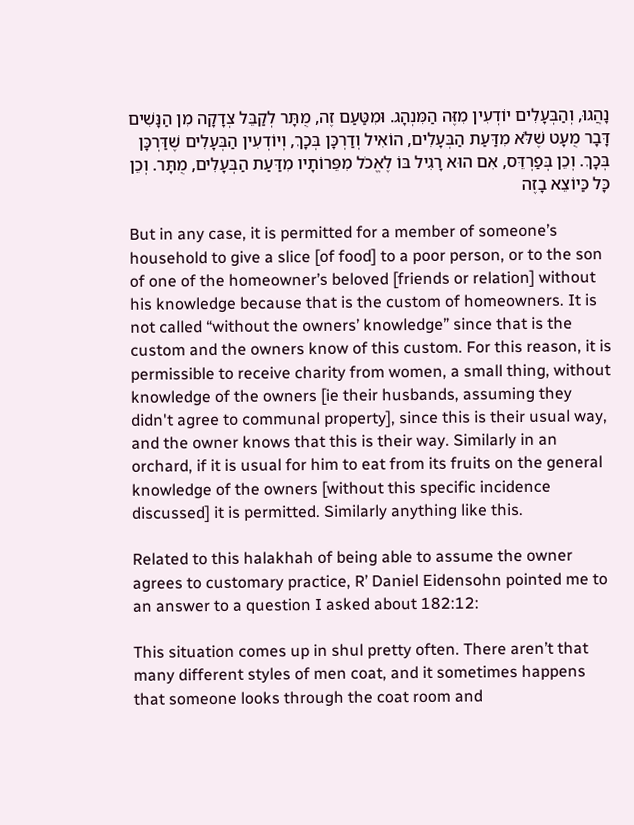נָהֲגוּ, וְהַבְּעָלִים יוֹדְעִין מִזֶּה הַמִּנְהָג. וּמִטַּעַם זֶה, מֻתָּר לְקַבֵּל צְדָקָה מִן הַנָּשִׁים דָּבָר מֻעָט שֶׁלֹּא מִדַּעַת הַבְּעָלִים, הוֹאִיל וְדַרְכָּן בְּכָךְ, וְיוֹדְעִין הַבְּעָלִים שֶׁדַּרְכָּן בְּכָךְ. וְכֵן בְּפַרְדֵּס, אִם הוּא רָגִיל בּוֹ לֶאֱכֹל מִפֵּרוֹתָיו מִדַּעַת הַבְּעָלִים, מֻתָּר. וְכֵן כָּל כַּיוֹצֵא בָזֶה

But in any case, it is permitted for a member of someone’s household to give a slice [of food] to a poor person, or to the son of one of the homeowner’s beloved [friends or relation] without his knowledge because that is the custom of homeowners. It is not called “without the owners’ knowledge” since that is the custom and the owners know of this custom. For this reason, it is permissible to receive charity from women, a small thing, without knowledge of the owners [ie their husbands, assuming they didn't agree to communal property], since this is their usual way, and the owner knows that this is their way. Similarly in an orchard, if it is usual for him to eat from its fruits on the general knowledge of the owners [without this specific incidence discussed] it is permitted. Similarly anything like this.

Related to this halakhah of being able to assume the owner agrees to customary practice, R’ Daniel Eidensohn pointed me to an answer to a question I asked about 182:12:

This situation comes up in shul pretty often. There aren’t that many different styles of men coat, and it sometimes happens that someone looks through the coat room and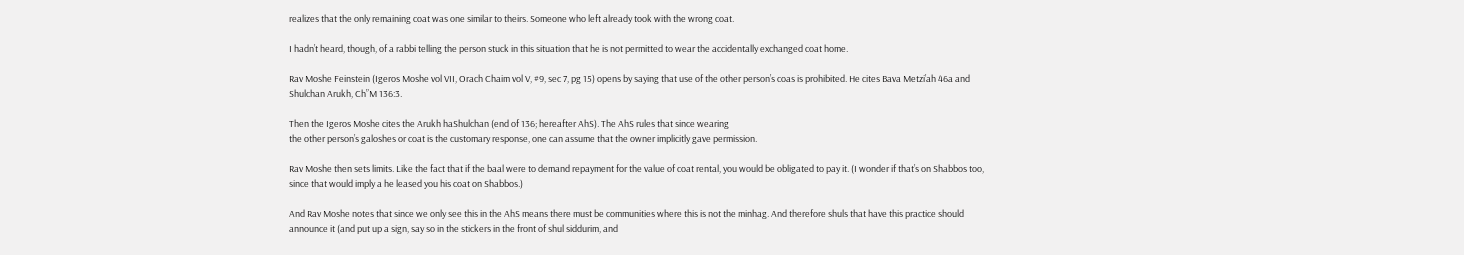realizes that the only remaining coat was one similar to theirs. Someone who left already took with the wrong coat.

I hadn’t heard, though, of a rabbi telling the person stuck in this situation that he is not permitted to wear the accidentally exchanged coat home.

Rav Moshe Feinstein (Igeros Moshe vol VII, Orach Chaim vol V, #9, sec 7, pg 15) opens by saying that use of the other person’s coas is prohibited. He cites Bava Metzi’ah 46a and Shulchan Arukh, Ch”M 136:3.

Then the Igeros Moshe cites the Arukh haShulchan (end of 136; hereafter AhS). The AhS rules that since wearing
the other person’s galoshes or coat is the customary response, one can assume that the owner implicitly gave permission.

Rav Moshe then sets limits. Like the fact that if the baal were to demand repayment for the value of coat rental, you would be obligated to pay it. (I wonder if that’s on Shabbos too, since that would imply a he leased you his coat on Shabbos.)

And Rav Moshe notes that since we only see this in the AhS means there must be communities where this is not the minhag. And therefore shuls that have this practice should announce it (and put up a sign, say so in the stickers in the front of shul siddurim, and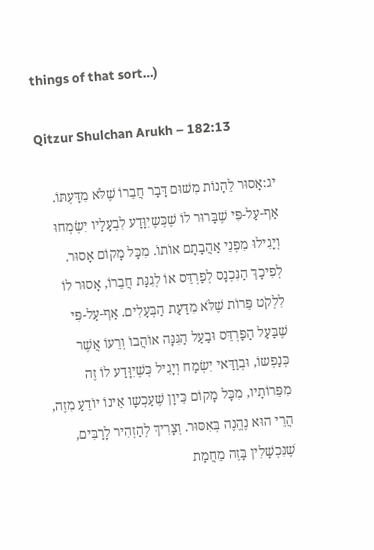things of that sort…)

Qitzur Shulchan Arukh – 182:13

יג:אָסוּר לֵהָנוֹת מִשׁוּם דָּבָר חֲבֵרוֹ שֶׁלֹּא מִדַּעְתּוֹ. אַף-עַל-פִּי שֶׁבָּרוּר לוֹ שֶׁכְּשֶיִוָּדַע לִבְעָלָיו יִשְׂמְחוּ וְיָגִילוּ מִפְנֵי אַהֲבָתָם אוֹתוֹ. מִכָּל מָקוֹם אָסוּר. לְפִיכָךְ הַנִּכְנָס לְפַרְדֵּס אוֹ לְגִנַּת חֲבֵרוֹ, אָסוּר לוֹ לִלְקֹט פֵּרוֹת שֶׁלֹּא מִדַּעַת הַבְּעָלִים. אַף-עַל-פִּי שֶׁבַּעַל הַפַּרְדֵּס וּבַעַל הַגִּנָּה אוֹהֲבוֹ וְרֵעוֹ אֲשֶׁר כְּנַפְשוֹ, וּבְוַדַּאי יִשְׂמַח וְיָגִיל כְּשֶׁיִוָּדַע לוֹ זֶה מִפֵּרוֹתָיו, מִכָּל מָקוֹם כֵּיוָן שֶׁעַכְשָו אֵינוֹ יוֹדֵעַ מִזֶה, הֲרֵי הוּא נֶהֱנֶה בְּאִסּוּר. וְצָרִיךְ לְהַזְהִיר לָרַבִּים, שֶׁנִּכְשָׁלִין בָּזֶה מֵחֲמַת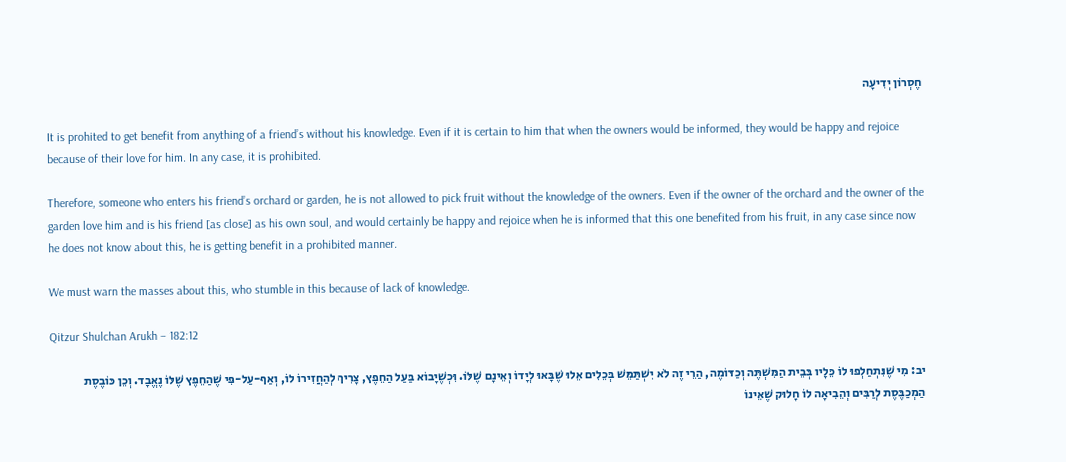חֶסְרוֹן יְדִיעָה

It is prohited to get benefit from anything of a friend’s without his knowledge. Even if it is certain to him that when the owners would be informed, they would be happy and rejoice because of their love for him. In any case, it is prohibited.

Therefore, someone who enters his friend’s orchard or garden, he is not allowed to pick fruit without the knowledge of the owners. Even if the owner of the orchard and the owner of the garden love him and is his friend [as close] as his own soul, and would certainly be happy and rejoice when he is informed that this one benefited from his fruit, in any case since now he does not know about this, he is getting benefit in a prohibited manner.

We must warn the masses about this, who stumble in this because of lack of knowledge.

Qitzur Shulchan Arukh – 182:12

יב: מִי שֶׁנִּתְחַלְפוּ לוֹ כֵּלָיו בְּבֵית הַמִּשְׁתֶּה וְכַדּוֹמֶה, הַרֵי זֶה לֹא יִשְׁתַּמֵּשׁ בְּכֵלִים אֵלוּ שֶׁבָּאוּ לְיָדוֹ וְאֵינָם שֶׁלּוֹ. וִּכְשֶׁיָבוֹא בַּעַל הַחֵפֶץ, צָרִיךְ לְהַחֲזִירוֹ לוֹ, וְאַף-עַל-פִּי שֶׁהַחֵפֶץ שֶׁלּוֹ נֶאֱבָד. וְכֵן כּוֹבֶסֶת הַמְכַבֶּסֶת לְרַבִּים וְהֵבִיאָה לוֹ חָלוּק שֶׁאֵינוֹ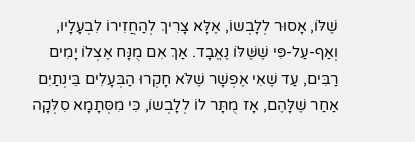שֶׁלּוֹ, אָסוּר לְלָבְשוֹ, אֶלָּא צָרִיךְ לְהַחֲזִירוֹ לִבְעָלָיו, וְאַף-עַל-פִּי שֶׁשֶּׁלּוֹ נֶאֱבָד. אַךְ אִם מֻנָּח אֶצְלוֹ יָמִים רַבִּים, עַד שֶׁאִי אֶפְשָׁר שֶׁלֹּא חָקְרוּ הַבְּעָלִים בֵּינְתַיִם אַחַר שֶׁלָּהֶם, אָז מֻתָּר לוֹ לְלָבְשוֹ, כִּי מִסְּתָמָא סִלְּקָה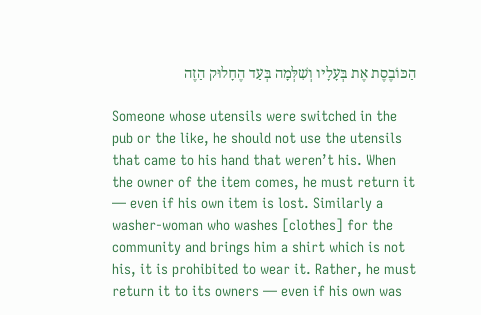הַכּוֹבֶסֶת אֶת בְּעָלָיו וְשִׁלְּמָה בְּעַד הֶחָלוּק הַזֶה

Someone whose utensils were switched in the pub or the like, he should not use the utensils that came to his hand that weren’t his. When the owner of the item comes, he must return it — even if his own item is lost. Similarly a washer-woman who washes [clothes] for the community and brings him a shirt which is not his, it is prohibited to wear it. Rather, he must return it to its owners — even if his own was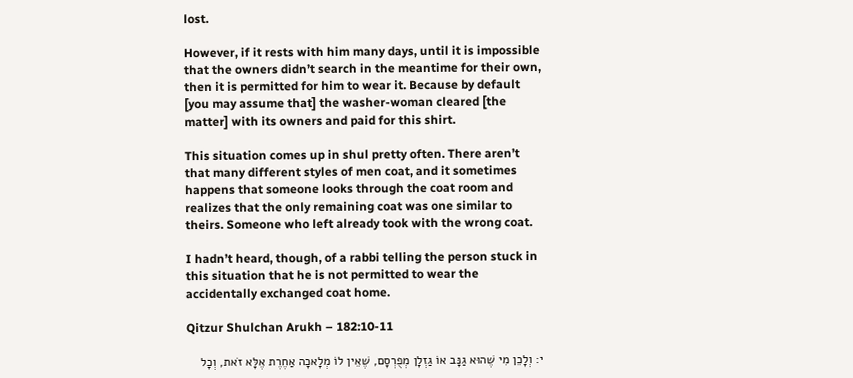lost.

However, if it rests with him many days, until it is impossible that the owners didn’t search in the meantime for their own, then it is permitted for him to wear it. Because by default [you may assume that] the washer-woman cleared [the matter] with its owners and paid for this shirt.

This situation comes up in shul pretty often. There aren’t that many different styles of men coat, and it sometimes happens that someone looks through the coat room and realizes that the only remaining coat was one similar to theirs. Someone who left already took with the wrong coat.

I hadn’t heard, though, of a rabbi telling the person stuck in this situation that he is not permitted to wear the accidentally exchanged coat home.

Qitzur Shulchan Arukh – 182:10-11

י: וְלָכֵן מִי שֶׁהוּא גַנָּב אוֹ גַזְלָן מְפֻרְסָם, שֶׁאֵין לוֹ מְלָאכָה אַחֶרֶת אֶלָּא זֹאת, וְכָל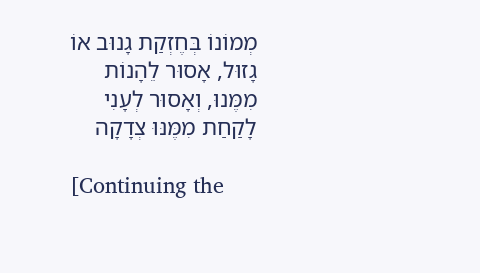מְמוֹנוֹ בְּחֶזְקַת גָנוּב אוֹ גָזוּל, אָסוּר לֵהָנוֹת מִמֶּנוּ, וְאָסוּר לְעָנִי לָקַחַת מִמֶּנּוּ צְדָקָה

[Continuing the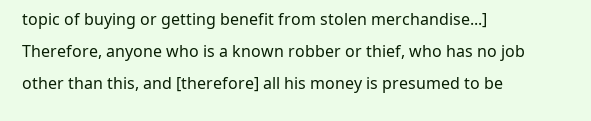topic of buying or getting benefit from stolen merchandise...] Therefore, anyone who is a known robber or thief, who has no job other than this, and [therefore] all his money is presumed to be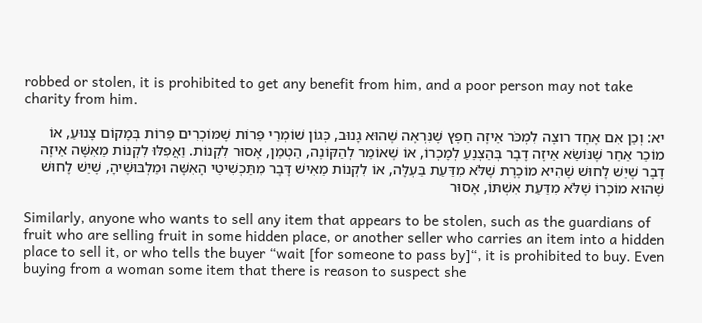robbed or stolen, it is prohibited to get any benefit from him, and a poor person may not take charity from him.

יא: וְכֵן אִם אֶחָד רוצֶה לִמְכֹּר אֵיזֶה חֵפֶץ שֶׁנִּרְאֶה שֶׁהוּא גָנוּב, כְּגוֹן שׁוֹמְרֵי פֵּרוֹת שֶׁמּוֹכְרִים פֵּרוֹת בְּמָקוֹם צָנוּעַ, אוֹ מוֹכֵר אַחֵר שֶׁנּוֹשֵׂא אֵיזֶה דָבָר בְּהַצְנֵעַ לְמָכְרוֹ, אוֹ שֶׁאוֹמֵר לְהַקּוֹנֶה, הַטְמֵן, אָסוּר לִקְנוֹת. וַאֲפִלּוּ לִקְנוֹת מֵאִשָּׁה אֵיזֶה דָבָר שֶׁיֵשׁ לָחוּשׁ שֶׁהִיא מוֹכֶרֶת שֶׁלֹּא מִדַּעַת בַּעְלָּה, אוֹ לִקְנוֹת מֵאִישׁ דָּבָר מִתַּכְשִׁיטֵי הָאִשָּׁה וּמַלְבּוּשֶׁיהָ, שֶׁיֵשׁ לָחוּשׁ שֶׁהוּא מוֹכְרוֹ שֶׁלֹּא מִדַּעַת אִשְׁתּוֹ, אָסוּר

Similarly, anyone who wants to sell any item that appears to be stolen, such as the guardians of fruit who are selling fruit in some hidden place, or another seller who carries an item into a hidden place to sell it, or who tells the buyer “wait [for someone to pass by]“, it is prohibited to buy. Even buying from a woman some item that there is reason to suspect she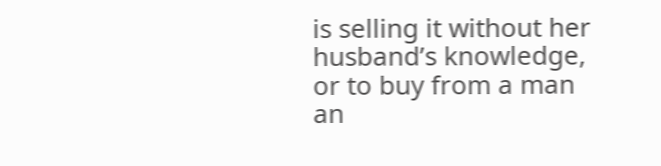is selling it without her husband’s knowledge, or to buy from a man an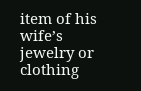item of his wife’s jewelry or clothing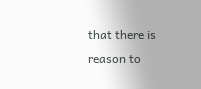that there is reason to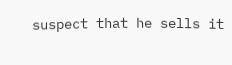suspect that he sells it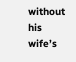without his wife’s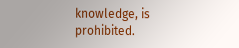knowledge, is prohibited.